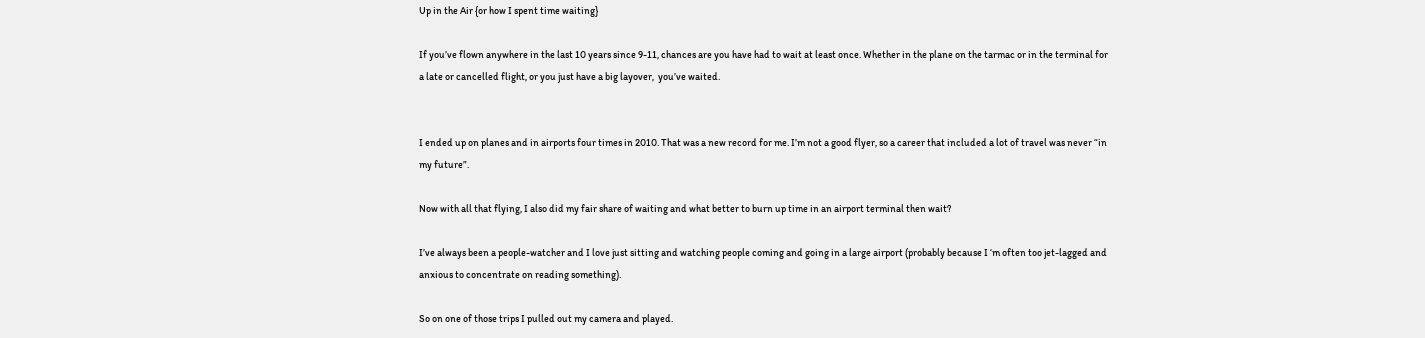Up in the Air {or how I spent time waiting}

If you’ve flown anywhere in the last 10 years since 9-11, chances are you have had to wait at least once. Whether in the plane on the tarmac or in the terminal for a late or cancelled flight, or you just have a big layover,  you’ve waited.


I ended up on planes and in airports four times in 2010. That was a new record for me. I’m not a good flyer, so a career that included a lot of travel was never “in my future”.

Now with all that flying, I also did my fair share of waiting and what better to burn up time in an airport terminal then wait?

I’ve always been a people-watcher and I love just sitting and watching people coming and going in a large airport (probably because I ‘m often too jet-lagged and anxious to concentrate on reading something).

So on one of those trips I pulled out my camera and played.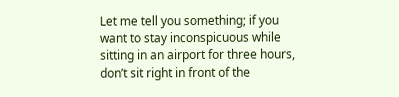Let me tell you something; if you want to stay inconspicuous while sitting in an airport for three hours, don’t sit right in front of the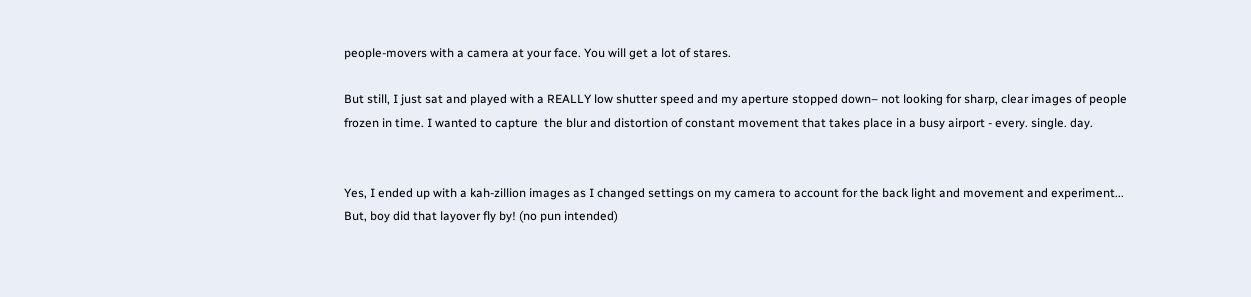people-movers with a camera at your face. You will get a lot of stares.

But still, I just sat and played with a REALLY low shutter speed and my aperture stopped down– not looking for sharp, clear images of people frozen in time. I wanted to capture  the blur and distortion of constant movement that takes place in a busy airport - every. single. day.


Yes, I ended up with a kah-zillion images as I changed settings on my camera to account for the back light and movement and experiment...
But, boy did that layover fly by! (no pun intended)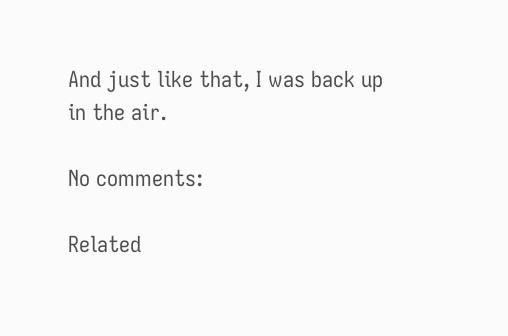And just like that, I was back up in the air.

No comments:

Related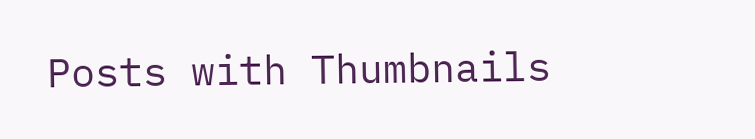Posts with Thumbnails